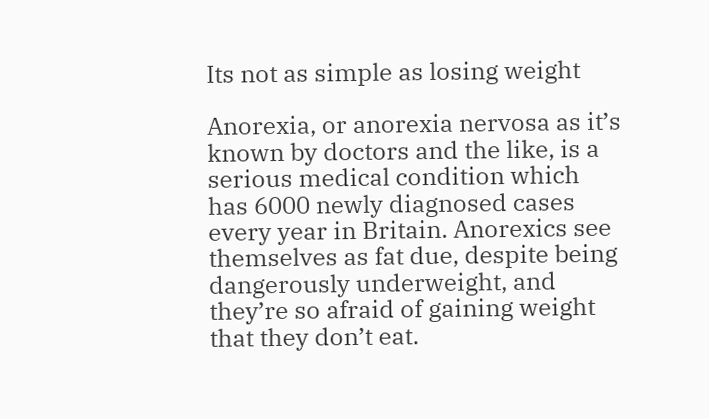Its not as simple as losing weight

Anorexia, or anorexia nervosa as it’s known by doctors and the like, is a serious medical condition which has 6000 newly diagnosed cases every year in Britain. Anorexics see themselves as fat due, despite being dangerously underweight, and they’re so afraid of gaining weight that they don’t eat.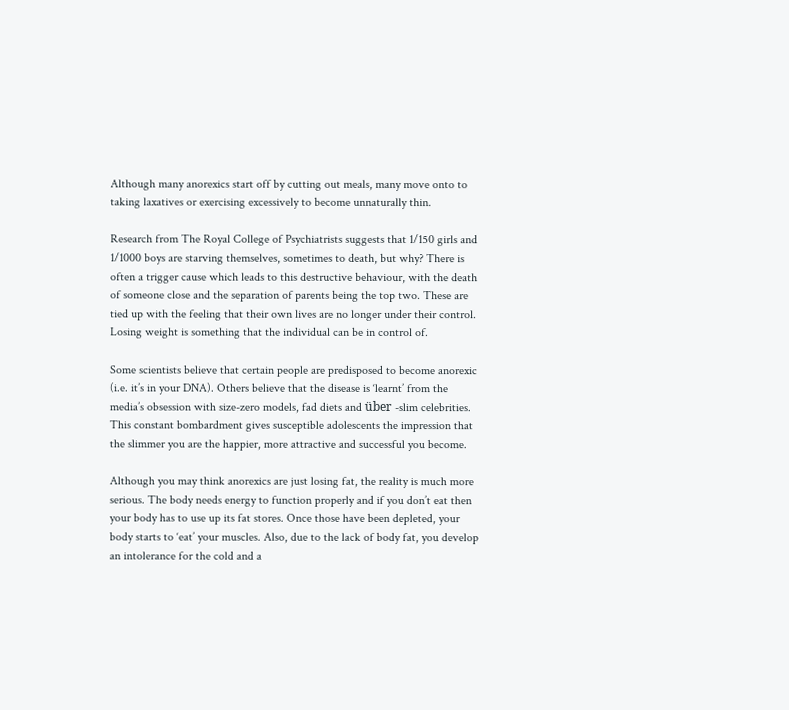Although many anorexics start off by cutting out meals, many move onto to taking laxatives or exercising excessively to become unnaturally thin.

Research from The Royal College of Psychiatrists suggests that 1/150 girls and 1/1000 boys are starving themselves, sometimes to death, but why? There is often a trigger cause which leads to this destructive behaviour, with the death of someone close and the separation of parents being the top two. These are tied up with the feeling that their own lives are no longer under their control. Losing weight is something that the individual can be in control of.

Some scientists believe that certain people are predisposed to become anorexic (i.e. it’s in your DNA). Others believe that the disease is ‘learnt’ from the media’s obsession with size-zero models, fad diets and über -slim celebrities. This constant bombardment gives susceptible adolescents the impression that the slimmer you are the happier, more attractive and successful you become.

Although you may think anorexics are just losing fat, the reality is much more serious. The body needs energy to function properly and if you don’t eat then your body has to use up its fat stores. Once those have been depleted, your body starts to ‘eat’ your muscles. Also, due to the lack of body fat, you develop an intolerance for the cold and a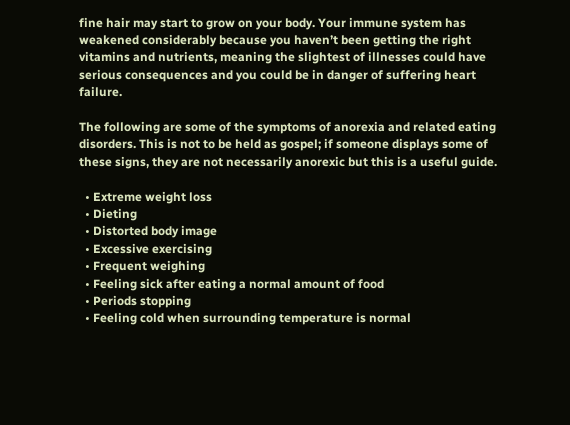fine hair may start to grow on your body. Your immune system has weakened considerably because you haven’t been getting the right vitamins and nutrients, meaning the slightest of illnesses could have serious consequences and you could be in danger of suffering heart failure.

The following are some of the symptoms of anorexia and related eating disorders. This is not to be held as gospel; if someone displays some of these signs, they are not necessarily anorexic but this is a useful guide.

  • Extreme weight loss
  • Dieting
  • Distorted body image
  • Excessive exercising
  • Frequent weighing
  • Feeling sick after eating a normal amount of food
  • Periods stopping
  • Feeling cold when surrounding temperature is normal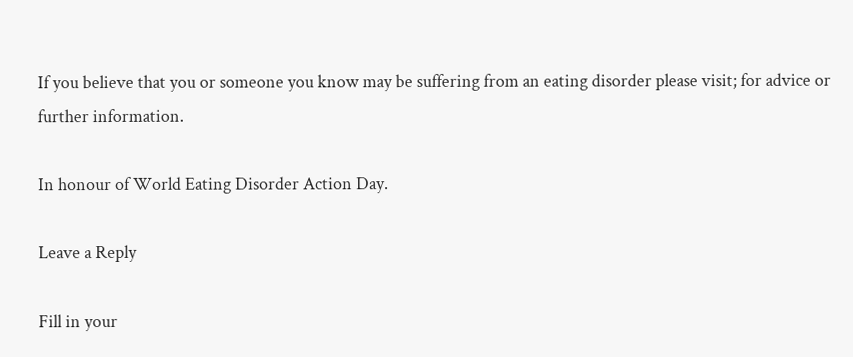If you believe that you or someone you know may be suffering from an eating disorder please visit; for advice or further information.

In honour of World Eating Disorder Action Day.

Leave a Reply

Fill in your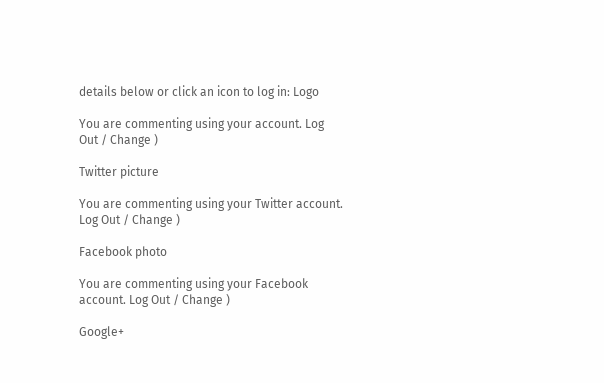details below or click an icon to log in: Logo

You are commenting using your account. Log Out / Change )

Twitter picture

You are commenting using your Twitter account. Log Out / Change )

Facebook photo

You are commenting using your Facebook account. Log Out / Change )

Google+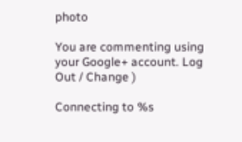photo

You are commenting using your Google+ account. Log Out / Change )

Connecting to %s